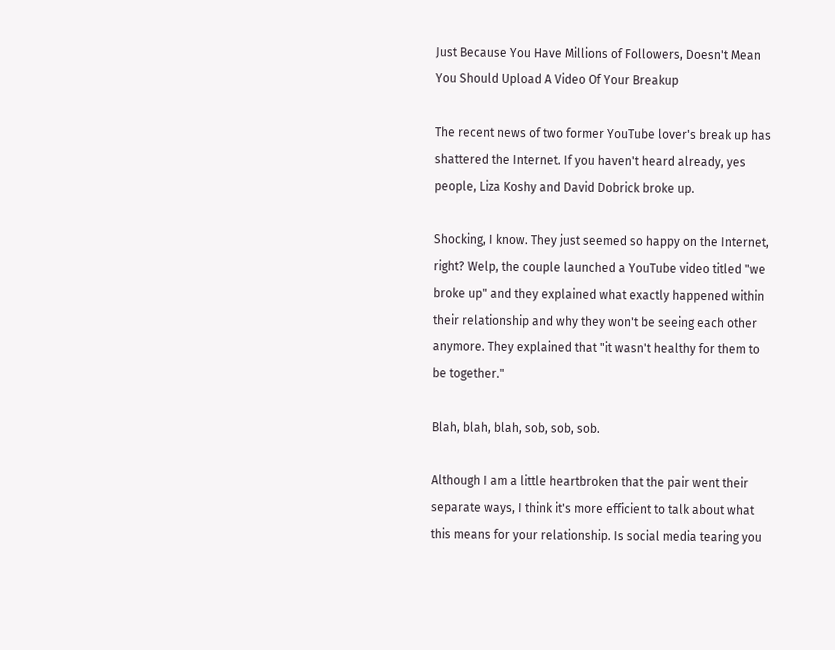Just Because You Have Millions of Followers, Doesn't Mean You Should Upload A Video Of Your Breakup

The recent news of two former YouTube lover's break up has shattered the Internet. If you haven't heard already, yes people, Liza Koshy and David Dobrick broke up.

Shocking, I know. They just seemed so happy on the Internet, right? Welp, the couple launched a YouTube video titled "we broke up" and they explained what exactly happened within their relationship and why they won't be seeing each other anymore. They explained that "it wasn't healthy for them to be together."

Blah, blah, blah, sob, sob, sob.

Although I am a little heartbroken that the pair went their separate ways, I think it's more efficient to talk about what this means for your relationship. Is social media tearing you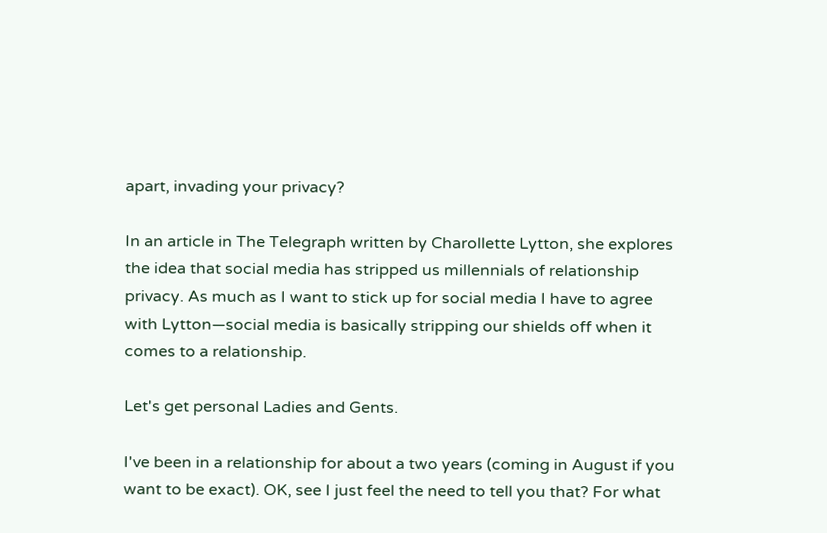apart, invading your privacy?

In an article in The Telegraph written by Charollette Lytton, she explores the idea that social media has stripped us millennials of relationship privacy. As much as I want to stick up for social media I have to agree with Lytton—social media is basically stripping our shields off when it comes to a relationship.

Let's get personal Ladies and Gents.

I've been in a relationship for about a two years (coming in August if you want to be exact). OK, see I just feel the need to tell you that? For what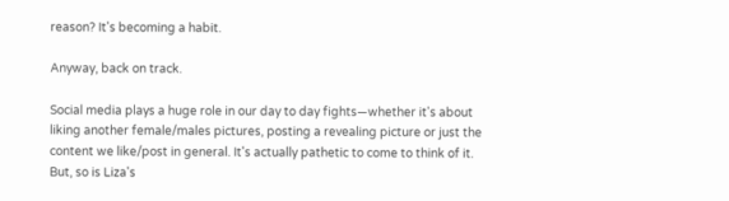reason? It's becoming a habit.

Anyway, back on track.

Social media plays a huge role in our day to day fights—whether it's about liking another female/males pictures, posting a revealing picture or just the content we like/post in general. It's actually pathetic to come to think of it. But, so is Liza's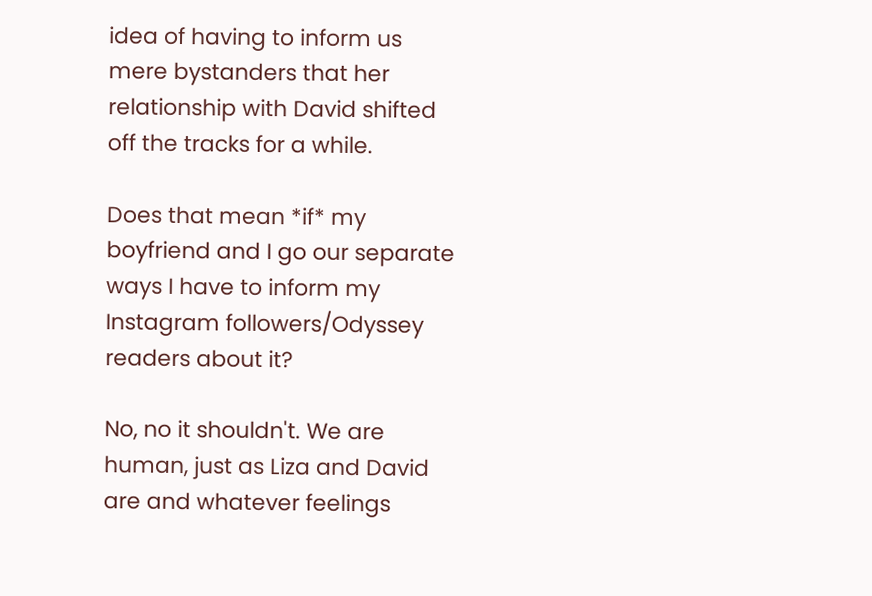idea of having to inform us mere bystanders that her relationship with David shifted off the tracks for a while.

Does that mean *if* my boyfriend and I go our separate ways I have to inform my Instagram followers/Odyssey readers about it?

No, no it shouldn't. We are human, just as Liza and David are and whatever feelings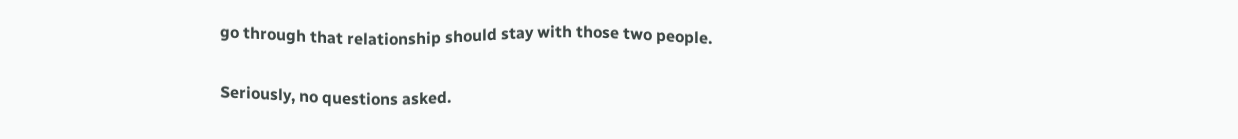go through that relationship should stay with those two people.

Seriously, no questions asked.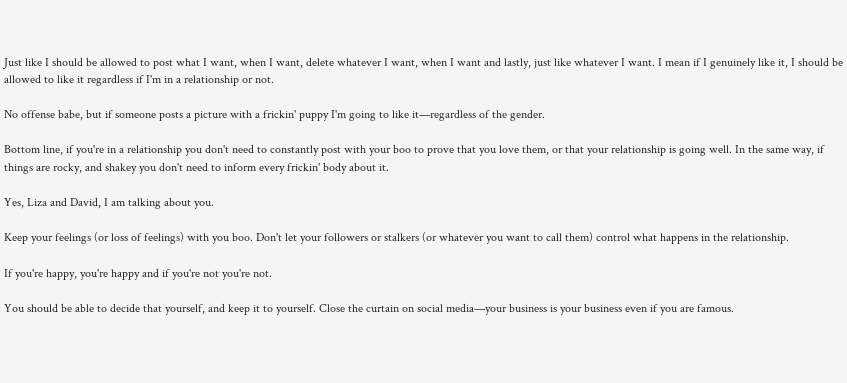Just like I should be allowed to post what I want, when I want, delete whatever I want, when I want and lastly, just like whatever I want. I mean if I genuinely like it, I should be allowed to like it regardless if I'm in a relationship or not.

No offense babe, but if someone posts a picture with a frickin' puppy I'm going to like it—regardless of the gender.

Bottom line, if you're in a relationship you don't need to constantly post with your boo to prove that you love them, or that your relationship is going well. In the same way, if things are rocky, and shakey you don't need to inform every frickin' body about it.

Yes, Liza and David, I am talking about you.

Keep your feelings (or loss of feelings) with you boo. Don't let your followers or stalkers (or whatever you want to call them) control what happens in the relationship.

If you're happy, you're happy and if you're not you're not.

You should be able to decide that yourself, and keep it to yourself. Close the curtain on social media—your business is your business even if you are famous.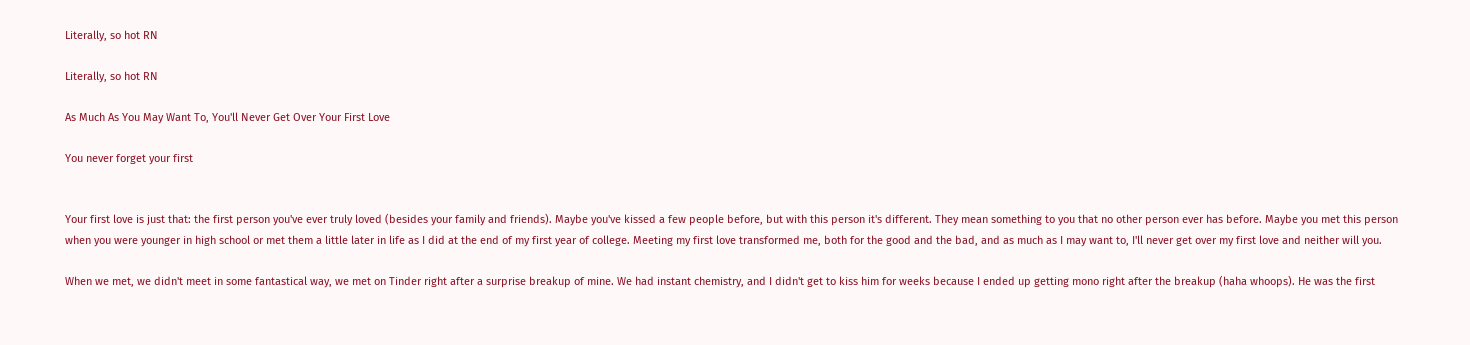Literally, so hot RN

Literally, so hot RN

As Much As You May Want To, You'll Never Get Over Your First Love

You never forget your first


Your first love is just that: the first person you've ever truly loved (besides your family and friends). Maybe you've kissed a few people before, but with this person it's different. They mean something to you that no other person ever has before. Maybe you met this person when you were younger in high school or met them a little later in life as I did at the end of my first year of college. Meeting my first love transformed me, both for the good and the bad, and as much as I may want to, I'll never get over my first love and neither will you.

When we met, we didn't meet in some fantastical way, we met on Tinder right after a surprise breakup of mine. We had instant chemistry, and I didn't get to kiss him for weeks because I ended up getting mono right after the breakup (haha whoops). He was the first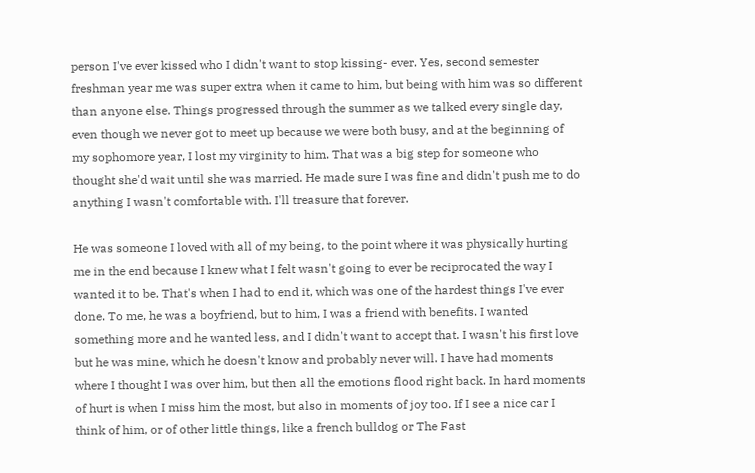person I've ever kissed who I didn't want to stop kissing- ever. Yes, second semester freshman year me was super extra when it came to him, but being with him was so different than anyone else. Things progressed through the summer as we talked every single day, even though we never got to meet up because we were both busy, and at the beginning of my sophomore year, I lost my virginity to him. That was a big step for someone who thought she'd wait until she was married. He made sure I was fine and didn't push me to do anything I wasn't comfortable with. I'll treasure that forever.

He was someone I loved with all of my being, to the point where it was physically hurting me in the end because I knew what I felt wasn't going to ever be reciprocated the way I wanted it to be. That's when I had to end it, which was one of the hardest things I've ever done. To me, he was a boyfriend, but to him, I was a friend with benefits. I wanted something more and he wanted less, and I didn't want to accept that. I wasn't his first love but he was mine, which he doesn't know and probably never will. I have had moments where I thought I was over him, but then all the emotions flood right back. In hard moments of hurt is when I miss him the most, but also in moments of joy too. If I see a nice car I think of him, or of other little things, like a french bulldog or The Fast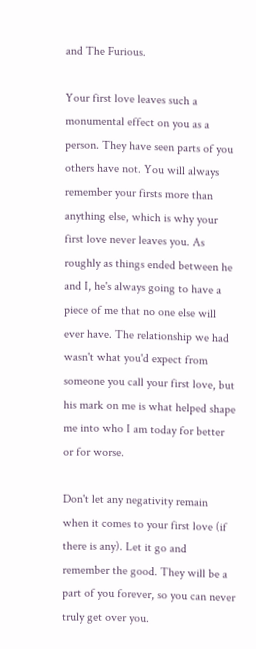and The Furious.

Your first love leaves such a monumental effect on you as a person. They have seen parts of you others have not. You will always remember your firsts more than anything else, which is why your first love never leaves you. As roughly as things ended between he and I, he's always going to have a piece of me that no one else will ever have. The relationship we had wasn't what you'd expect from someone you call your first love, but his mark on me is what helped shape me into who I am today for better or for worse.

Don't let any negativity remain when it comes to your first love (if there is any). Let it go and remember the good. They will be a part of you forever, so you can never truly get over you.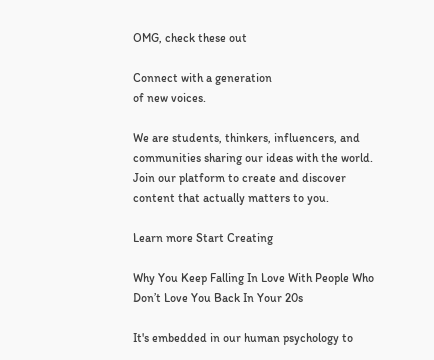OMG, check these out

Connect with a generation
of new voices.

We are students, thinkers, influencers, and communities sharing our ideas with the world. Join our platform to create and discover content that actually matters to you.

Learn more Start Creating

Why You Keep Falling In Love With People Who Don’t Love You Back In Your 20s

It's embedded in our human psychology to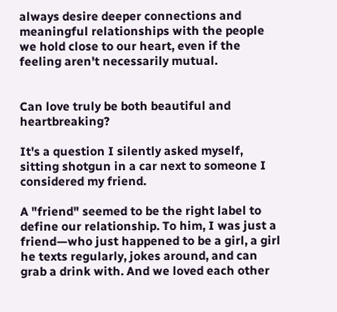always desire deeper connections and meaningful relationships with the people we hold close to our heart, even if the feeling aren't necessarily mutual.


Can love truly be both beautiful and heartbreaking?

It's a question I silently asked myself, sitting shotgun in a car next to someone I considered my friend.

A "friend" seemed to be the right label to define our relationship. To him, I was just a friend—who just happened to be a girl, a girl he texts regularly, jokes around, and can grab a drink with. And we loved each other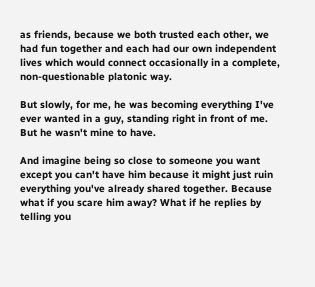as friends, because we both trusted each other, we had fun together and each had our own independent lives which would connect occasionally in a complete, non-questionable platonic way.

But slowly, for me, he was becoming everything I've ever wanted in a guy, standing right in front of me. But he wasn't mine to have.

And imagine being so close to someone you want except you can't have him because it might just ruin everything you've already shared together. Because what if you scare him away? What if he replies by telling you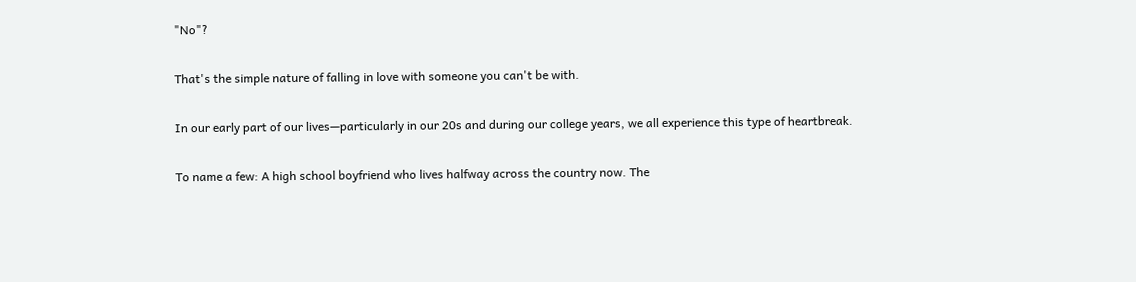"No"?

That's the simple nature of falling in love with someone you can't be with.

In our early part of our lives—particularly in our 20s and during our college years, we all experience this type of heartbreak.

To name a few: A high school boyfriend who lives halfway across the country now. The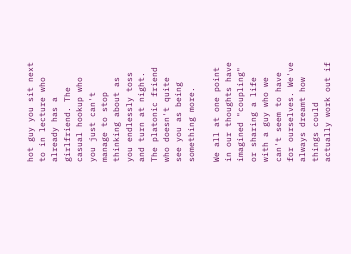hot guy you sit next to in lecture who already has a girlfriend. The casual hookup who you just can't manage to stop thinking about as you endlessly toss and turn at night. The platonic friend who doesn't quite see you as being something more.

We all at one point in our thoughts have imagined "coupling" or sharing a life with a guy who we can't seem to have for ourselves. We've always dreamt how things could actually work out if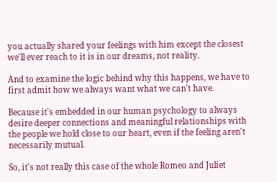you actually shared your feelings with him except the closest we'll ever reach to it is in our dreams, not reality.

And to examine the logic behind why this happens, we have to first admit how we always want what we can't have.

Because it's embedded in our human psychology to always desire deeper connections and meaningful relationships with the people we hold close to our heart, even if the feeling aren't necessarily mutual.

So, it's not really this case of the whole Romeo and Juliet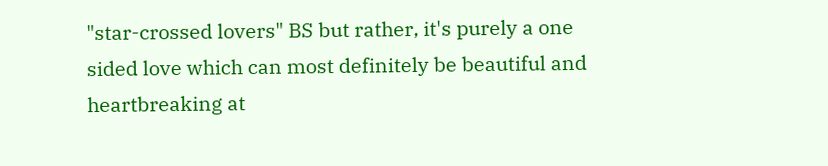"star-crossed lovers" BS but rather, it's purely a one sided love which can most definitely be beautiful and heartbreaking at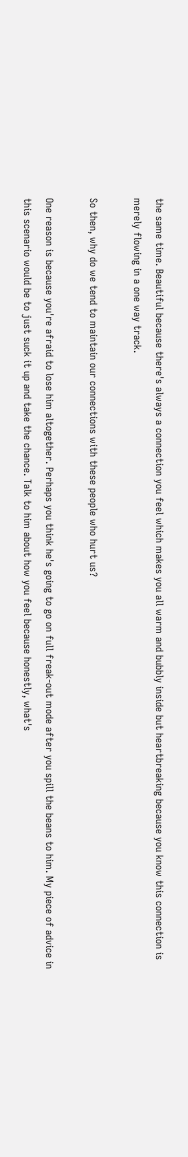the same time. Beautiful because there's always a connection you feel which makes you all warm and bubbly inside but heartbreaking because you know this connection is merely flowing in a one way track.

So then, why do we tend to maintain our connections with these people who hurt us?

One reason is because you're afraid to lose him altogether. Perhaps you think he's going to go on full freak-out mode after you spill the beans to him. My piece of advice in this scenario would be to just suck it up and take the chance. Talk to him about how you feel because honestly, what's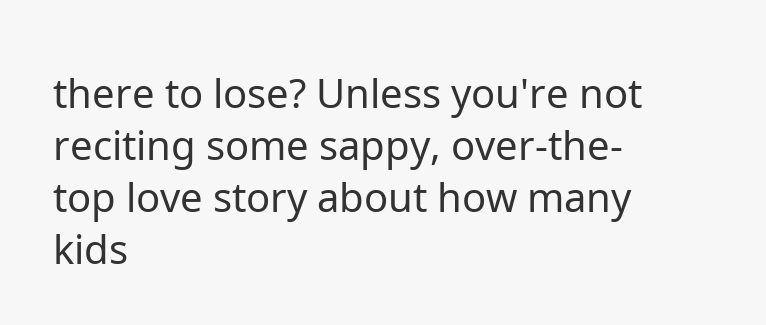there to lose? Unless you're not reciting some sappy, over-the-top love story about how many kids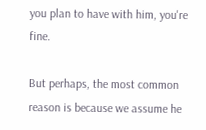you plan to have with him, you're fine.

But perhaps, the most common reason is because we assume he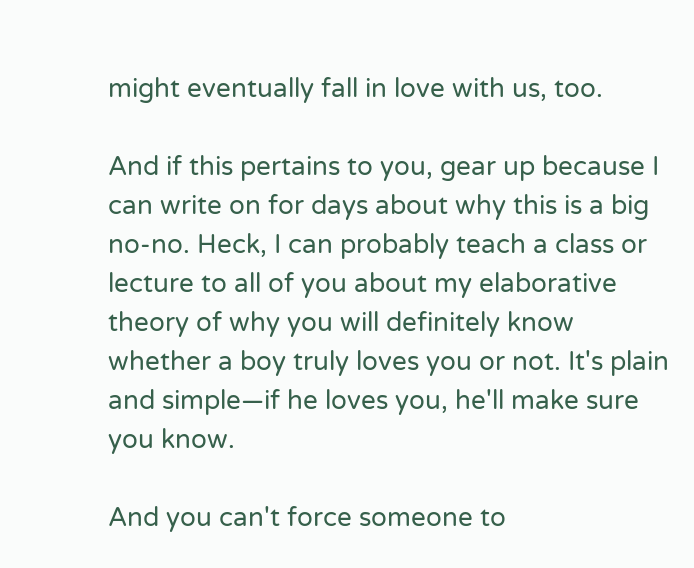might eventually fall in love with us, too.

And if this pertains to you, gear up because I can write on for days about why this is a big no-no. Heck, I can probably teach a class or lecture to all of you about my elaborative theory of why you will definitely know whether a boy truly loves you or not. It's plain and simple—if he loves you, he'll make sure you know.

And you can't force someone to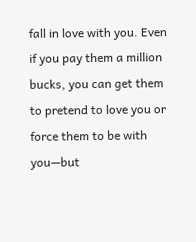fall in love with you. Even if you pay them a million bucks, you can get them to pretend to love you or force them to be with you—but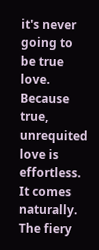it's never going to be true love. Because true, unrequited love is effortless. It comes naturally. The fiery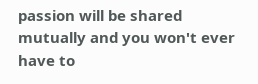passion will be shared mutually and you won't ever have to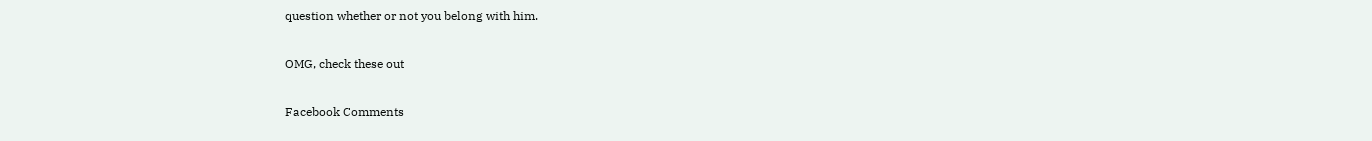question whether or not you belong with him.

OMG, check these out

Facebook Comments